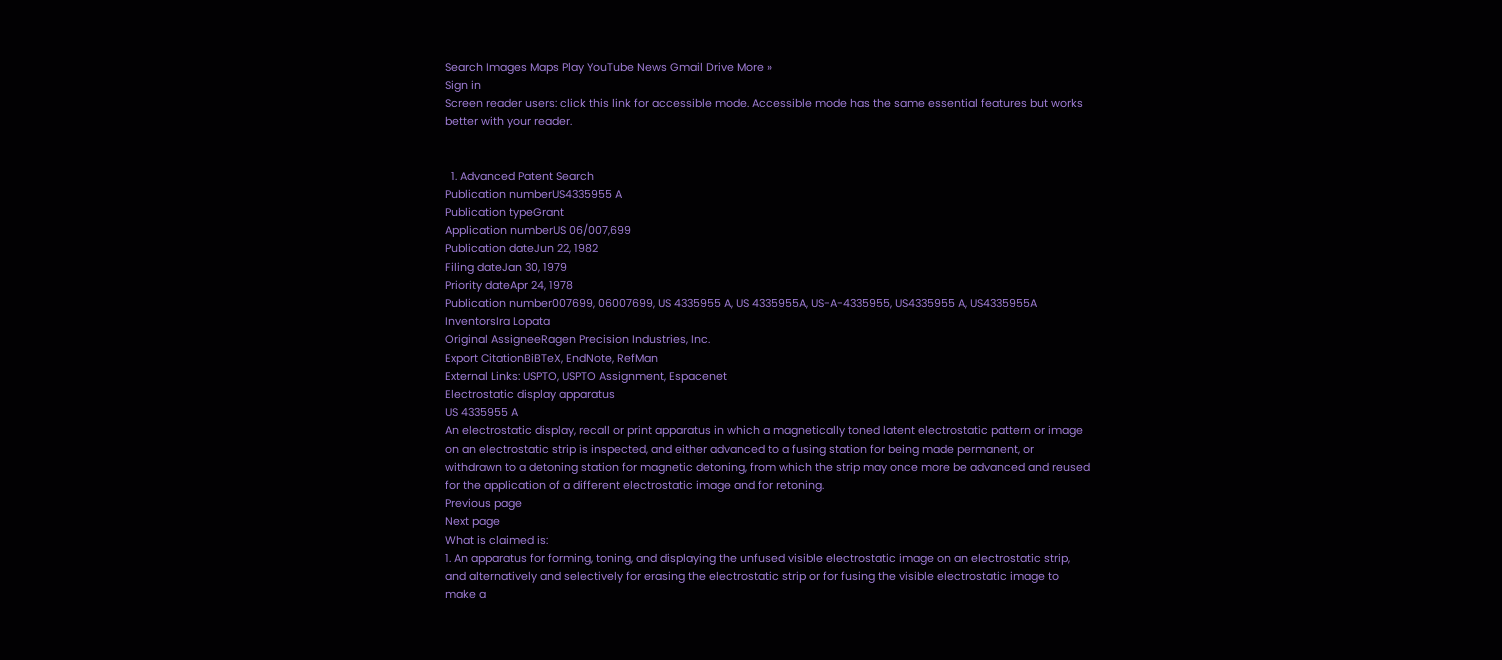Search Images Maps Play YouTube News Gmail Drive More »
Sign in
Screen reader users: click this link for accessible mode. Accessible mode has the same essential features but works better with your reader.


  1. Advanced Patent Search
Publication numberUS4335955 A
Publication typeGrant
Application numberUS 06/007,699
Publication dateJun 22, 1982
Filing dateJan 30, 1979
Priority dateApr 24, 1978
Publication number007699, 06007699, US 4335955 A, US 4335955A, US-A-4335955, US4335955 A, US4335955A
InventorsIra Lopata
Original AssigneeRagen Precision Industries, Inc.
Export CitationBiBTeX, EndNote, RefMan
External Links: USPTO, USPTO Assignment, Espacenet
Electrostatic display apparatus
US 4335955 A
An electrostatic display, recall or print apparatus in which a magnetically toned latent electrostatic pattern or image on an electrostatic strip is inspected, and either advanced to a fusing station for being made permanent, or withdrawn to a detoning station for magnetic detoning, from which the strip may once more be advanced and reused for the application of a different electrostatic image and for retoning.
Previous page
Next page
What is claimed is:
1. An apparatus for forming, toning, and displaying the unfused visible electrostatic image on an electrostatic strip, and alternatively and selectively for erasing the electrostatic strip or for fusing the visible electrostatic image to make a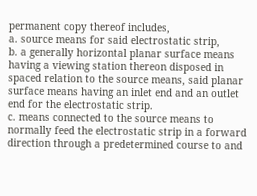permanent copy thereof includes,
a. source means for said electrostatic strip,
b. a generally horizontal planar surface means having a viewing station thereon disposed in spaced relation to the source means, said planar surface means having an inlet end and an outlet end for the electrostatic strip.
c. means connected to the source means to normally feed the electrostatic strip in a forward direction through a predetermined course to and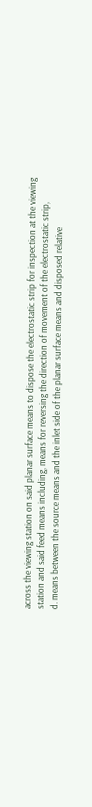across the viewing station on said planar surface means to dispose the electrostatic strip for inspection at the viewing station and said feed means including, means for reversing the direction of movement of the electrostatic strip,
d. means between the source means and the inlet side of the planar surface means and disposed relative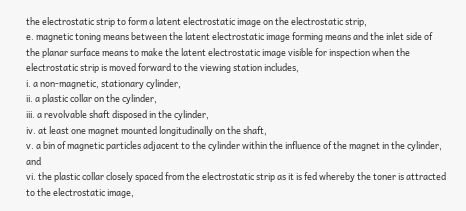the electrostatic strip to form a latent electrostatic image on the electrostatic strip,
e. magnetic toning means between the latent electrostatic image forming means and the inlet side of the planar surface means to make the latent electrostatic image visible for inspection when the electrostatic strip is moved forward to the viewing station includes,
i. a non-magnetic, stationary cylinder,
ii. a plastic collar on the cylinder,
iii. a revolvable shaft disposed in the cylinder,
iv. at least one magnet mounted longitudinally on the shaft,
v. a bin of magnetic particles adjacent to the cylinder within the influence of the magnet in the cylinder, and
vi. the plastic collar closely spaced from the electrostatic strip as it is fed whereby the toner is attracted to the electrostatic image,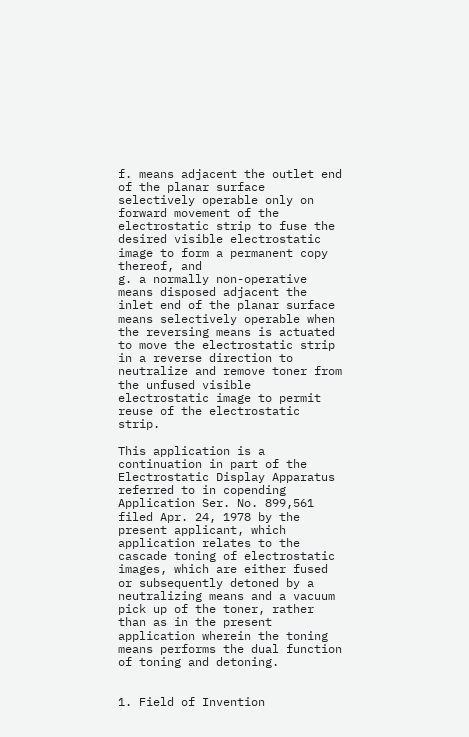f. means adjacent the outlet end of the planar surface selectively operable only on forward movement of the electrostatic strip to fuse the desired visible electrostatic image to form a permanent copy thereof, and
g. a normally non-operative means disposed adjacent the inlet end of the planar surface means selectively operable when the reversing means is actuated to move the electrostatic strip in a reverse direction to neutralize and remove toner from the unfused visible electrostatic image to permit reuse of the electrostatic strip.

This application is a continuation in part of the Electrostatic Display Apparatus referred to in copending Application Ser. No. 899,561 filed Apr. 24, 1978 by the present applicant, which application relates to the cascade toning of electrostatic images, which are either fused or subsequently detoned by a neutralizing means and a vacuum pick up of the toner, rather than as in the present application wherein the toning means performs the dual function of toning and detoning.


1. Field of Invention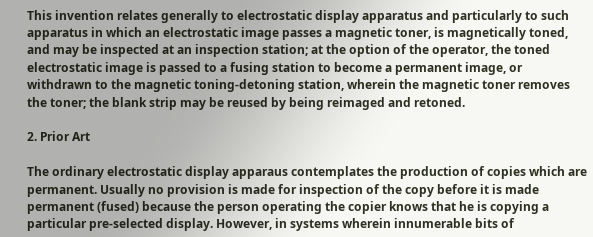This invention relates generally to electrostatic display apparatus and particularly to such apparatus in which an electrostatic image passes a magnetic toner, is magnetically toned, and may be inspected at an inspection station; at the option of the operator, the toned electrostatic image is passed to a fusing station to become a permanent image, or withdrawn to the magnetic toning-detoning station, wherein the magnetic toner removes the toner; the blank strip may be reused by being reimaged and retoned.

2. Prior Art

The ordinary electrostatic display apparaus contemplates the production of copies which are permanent. Usually no provision is made for inspection of the copy before it is made permanent (fused) because the person operating the copier knows that he is copying a particular pre-selected display. However, in systems wherein innumerable bits of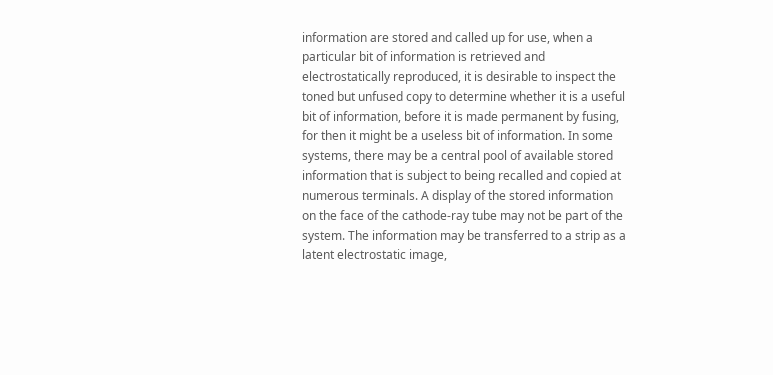information are stored and called up for use, when a particular bit of information is retrieved and electrostatically reproduced, it is desirable to inspect the toned but unfused copy to determine whether it is a useful bit of information, before it is made permanent by fusing, for then it might be a useless bit of information. In some systems, there may be a central pool of available stored information that is subject to being recalled and copied at numerous terminals. A display of the stored information on the face of the cathode-ray tube may not be part of the system. The information may be transferred to a strip as a latent electrostatic image,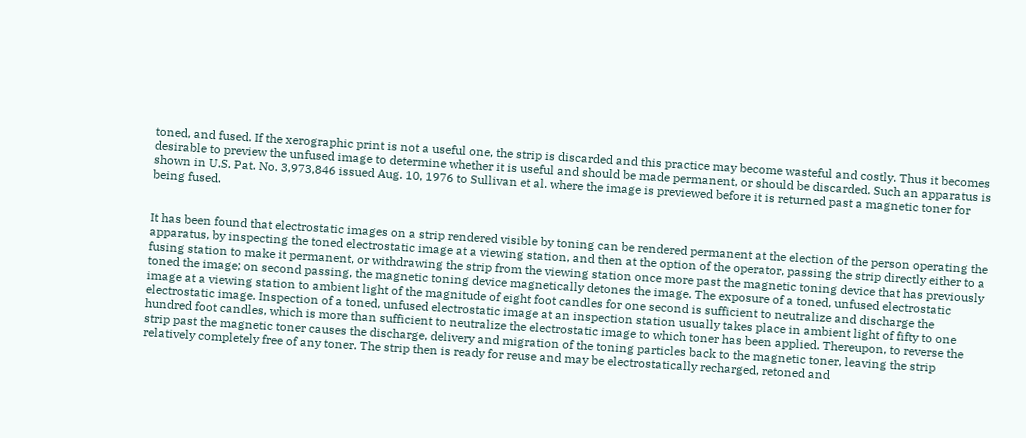toned, and fused. If the xerographic print is not a useful one, the strip is discarded and this practice may become wasteful and costly. Thus it becomes desirable to preview the unfused image to determine whether it is useful and should be made permanent, or should be discarded. Such an apparatus is shown in U.S. Pat. No. 3,973,846 issued Aug. 10, 1976 to Sullivan et al. where the image is previewed before it is returned past a magnetic toner for being fused.


It has been found that electrostatic images on a strip rendered visible by toning can be rendered permanent at the election of the person operating the apparatus, by inspecting the toned electrostatic image at a viewing station, and then at the option of the operator, passing the strip directly either to a fusing station to make it permanent, or withdrawing the strip from the viewing station once more past the magnetic toning device that has previously toned the image; on second passing, the magnetic toning device magnetically detones the image. The exposure of a toned, unfused electrostatic image at a viewing station to ambient light of the magnitude of eight foot candles for one second is sufficient to neutralize and discharge the electrostatic image. Inspection of a toned, unfused electrostatic image at an inspection station usually takes place in ambient light of fifty to one hundred foot candles, which is more than sufficient to neutralize the electrostatic image to which toner has been applied. Thereupon, to reverse the strip past the magnetic toner causes the discharge, delivery and migration of the toning particles back to the magnetic toner, leaving the strip relatively completely free of any toner. The strip then is ready for reuse and may be electrostatically recharged, retoned and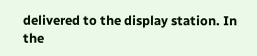delivered to the display station. In the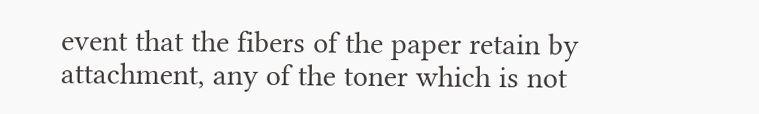event that the fibers of the paper retain by attachment, any of the toner which is not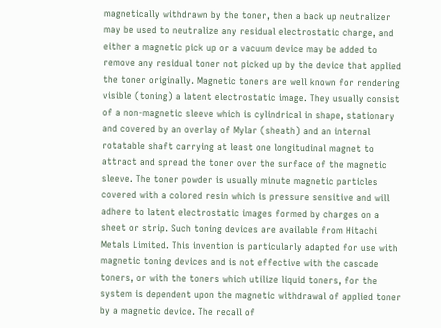magnetically withdrawn by the toner, then a back up neutralizer may be used to neutralize any residual electrostatic charge, and either a magnetic pick up or a vacuum device may be added to remove any residual toner not picked up by the device that applied the toner originally. Magnetic toners are well known for rendering visible (toning) a latent electrostatic image. They usually consist of a non-magnetic sleeve which is cylindrical in shape, stationary and covered by an overlay of Mylar (sheath) and an internal rotatable shaft carrying at least one longitudinal magnet to attract and spread the toner over the surface of the magnetic sleeve. The toner powder is usually minute magnetic particles covered with a colored resin which is pressure sensitive and will adhere to latent electrostatic images formed by charges on a sheet or strip. Such toning devices are available from Hitachi Metals Limited. This invention is particularly adapted for use with magnetic toning devices and is not effective with the cascade toners, or with the toners which utilize liquid toners, for the system is dependent upon the magnetic withdrawal of applied toner by a magnetic device. The recall of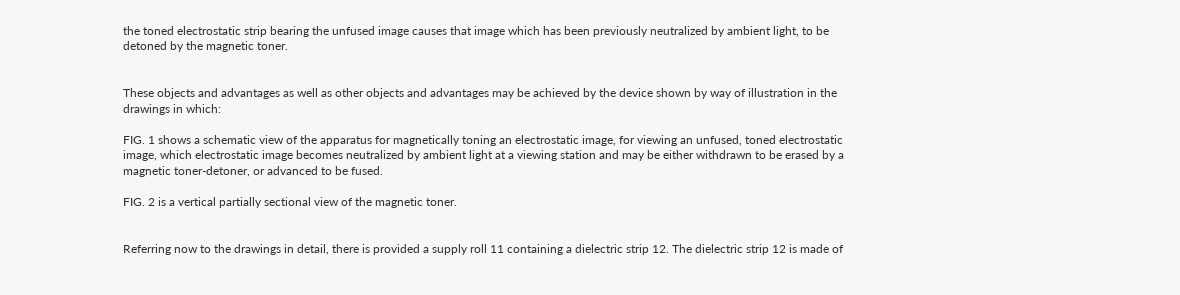the toned electrostatic strip bearing the unfused image causes that image which has been previously neutralized by ambient light, to be detoned by the magnetic toner.


These objects and advantages as well as other objects and advantages may be achieved by the device shown by way of illustration in the drawings in which:

FIG. 1 shows a schematic view of the apparatus for magnetically toning an electrostatic image, for viewing an unfused, toned electrostatic image, which electrostatic image becomes neutralized by ambient light at a viewing station and may be either withdrawn to be erased by a magnetic toner-detoner, or advanced to be fused.

FIG. 2 is a vertical partially sectional view of the magnetic toner.


Referring now to the drawings in detail, there is provided a supply roll 11 containing a dielectric strip 12. The dielectric strip 12 is made of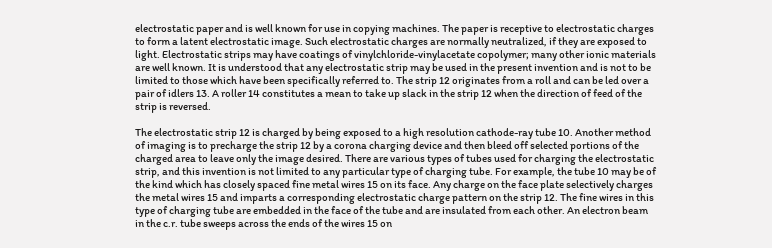electrostatic paper and is well known for use in copying machines. The paper is receptive to electrostatic charges to form a latent electrostatic image. Such electrostatic charges are normally neutralized, if they are exposed to light. Electrostatic strips may have coatings of vinylchloride-vinylacetate copolymer; many other ionic materials are well known. It is understood that any electrostatic strip may be used in the present invention and is not to be limited to those which have been specifically referred to. The strip 12 originates from a roll and can be led over a pair of idlers 13. A roller 14 constitutes a mean to take up slack in the strip 12 when the direction of feed of the strip is reversed.

The electrostatic strip 12 is charged by being exposed to a high resolution cathode-ray tube 10. Another method of imaging is to precharge the strip 12 by a corona charging device and then bleed off selected portions of the charged area to leave only the image desired. There are various types of tubes used for charging the electrostatic strip, and this invention is not limited to any particular type of charging tube. For example, the tube 10 may be of the kind which has closely spaced fine metal wires 15 on its face. Any charge on the face plate selectively charges the metal wires 15 and imparts a corresponding electrostatic charge pattern on the strip 12. The fine wires in this type of charging tube are embedded in the face of the tube and are insulated from each other. An electron beam in the c.r. tube sweeps across the ends of the wires 15 on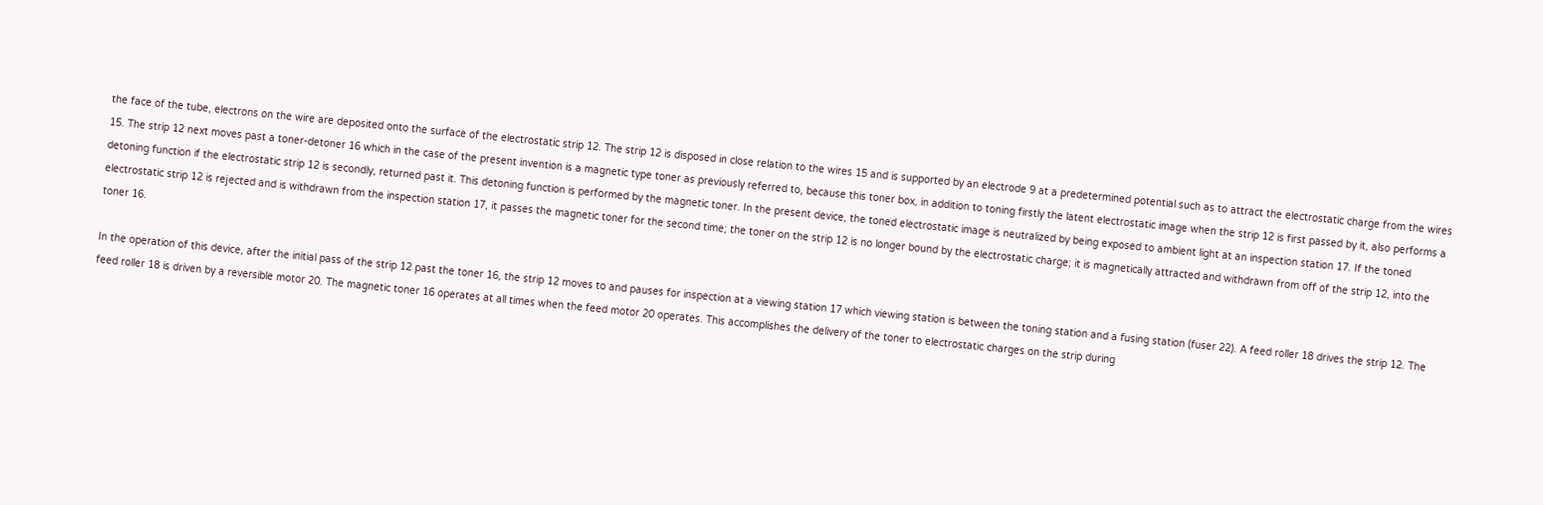the face of the tube, electrons on the wire are deposited onto the surface of the electrostatic strip 12. The strip 12 is disposed in close relation to the wires 15 and is supported by an electrode 9 at a predetermined potential such as to attract the electrostatic charge from the wires 15. The strip 12 next moves past a toner-detoner 16 which in the case of the present invention is a magnetic type toner as previously referred to, because this toner box, in addition to toning firstly the latent electrostatic image when the strip 12 is first passed by it, also performs a detoning function if the electrostatic strip 12 is secondly, returned past it. This detoning function is performed by the magnetic toner. In the present device, the toned electrostatic image is neutralized by being exposed to ambient light at an inspection station 17. If the toned electrostatic strip 12 is rejected and is withdrawn from the inspection station 17, it passes the magnetic toner for the second time; the toner on the strip 12 is no longer bound by the electrostatic charge; it is magnetically attracted and withdrawn from off of the strip 12, into the toner 16.

In the operation of this device, after the initial pass of the strip 12 past the toner 16, the strip 12 moves to and pauses for inspection at a viewing station 17 which viewing station is between the toning station and a fusing station (fuser 22). A feed roller 18 drives the strip 12. The feed roller 18 is driven by a reversible motor 20. The magnetic toner 16 operates at all times when the feed motor 20 operates. This accomplishes the delivery of the toner to electrostatic charges on the strip during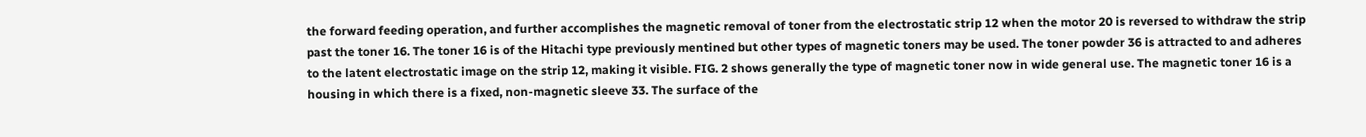the forward feeding operation, and further accomplishes the magnetic removal of toner from the electrostatic strip 12 when the motor 20 is reversed to withdraw the strip past the toner 16. The toner 16 is of the Hitachi type previously mentined but other types of magnetic toners may be used. The toner powder 36 is attracted to and adheres to the latent electrostatic image on the strip 12, making it visible. FIG. 2 shows generally the type of magnetic toner now in wide general use. The magnetic toner 16 is a housing in which there is a fixed, non-magnetic sleeve 33. The surface of the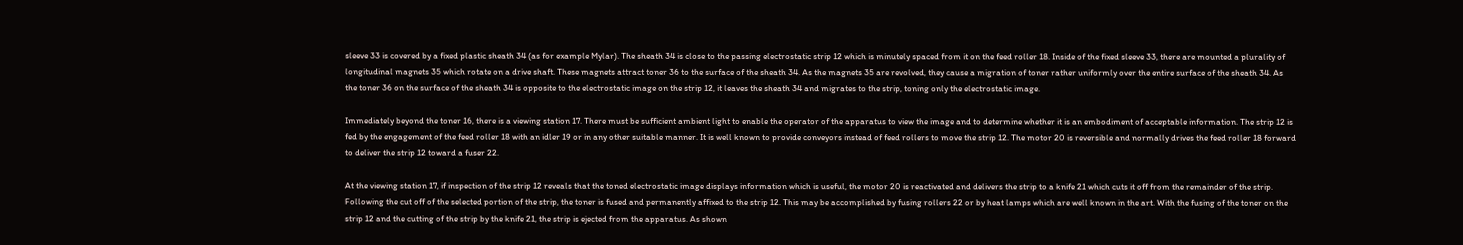sleeve 33 is covered by a fixed plastic sheath 34 (as for example Mylar). The sheath 34 is close to the passing electrostatic strip 12 which is minutely spaced from it on the feed roller 18. Inside of the fixed sleeve 33, there are mounted a plurality of longitudinal magnets 35 which rotate on a drive shaft. These magnets attract toner 36 to the surface of the sheath 34. As the magnets 35 are revolved, they cause a migration of toner rather uniformly over the entire surface of the sheath 34. As the toner 36 on the surface of the sheath 34 is opposite to the electrostatic image on the strip 12, it leaves the sheath 34 and migrates to the strip, toning only the electrostatic image.

Immediately beyond the toner 16, there is a viewing station 17. There must be sufficient ambient light to enable the operator of the apparatus to view the image and to determine whether it is an embodiment of acceptable information. The strip 12 is fed by the engagement of the feed roller 18 with an idler 19 or in any other suitable manner. It is well known to provide conveyors instead of feed rollers to move the strip 12. The motor 20 is reversible and normally drives the feed roller 18 forward to deliver the strip 12 toward a fuser 22.

At the viewing station 17, if inspection of the strip 12 reveals that the toned electrostatic image displays information which is useful, the motor 20 is reactivated and delivers the strip to a knife 21 which cuts it off from the remainder of the strip. Following the cut off of the selected portion of the strip, the toner is fused and permanently affixed to the strip 12. This may be accomplished by fusing rollers 22 or by heat lamps which are well known in the art. With the fusing of the toner on the strip 12 and the cutting of the strip by the knife 21, the strip is ejected from the apparatus. As shown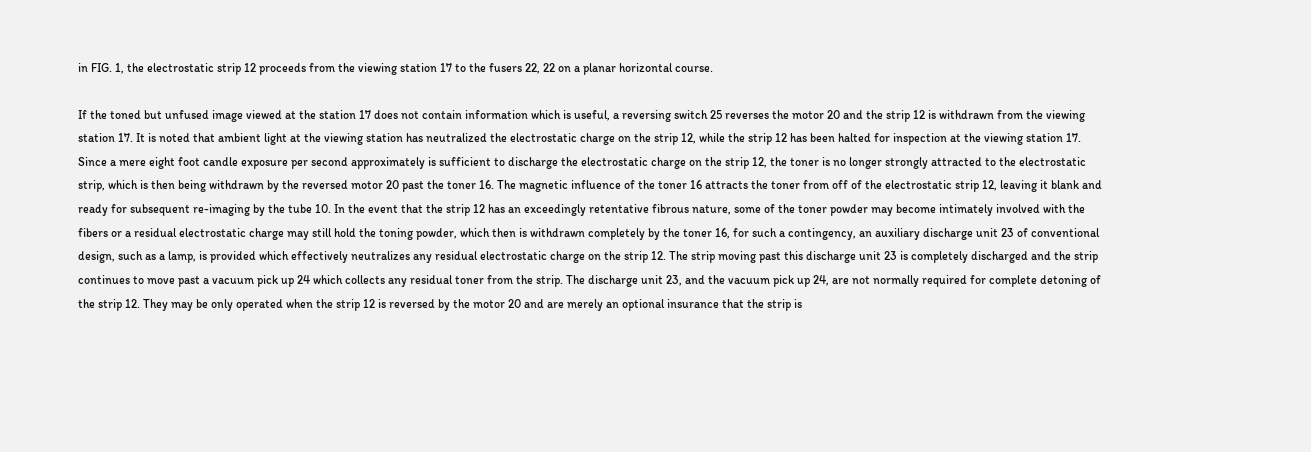in FIG. 1, the electrostatic strip 12 proceeds from the viewing station 17 to the fusers 22, 22 on a planar horizontal course.

If the toned but unfused image viewed at the station 17 does not contain information which is useful, a reversing switch 25 reverses the motor 20 and the strip 12 is withdrawn from the viewing station 17. It is noted that ambient light at the viewing station has neutralized the electrostatic charge on the strip 12, while the strip 12 has been halted for inspection at the viewing station 17. Since a mere eight foot candle exposure per second approximately is sufficient to discharge the electrostatic charge on the strip 12, the toner is no longer strongly attracted to the electrostatic strip, which is then being withdrawn by the reversed motor 20 past the toner 16. The magnetic influence of the toner 16 attracts the toner from off of the electrostatic strip 12, leaving it blank and ready for subsequent re-imaging by the tube 10. In the event that the strip 12 has an exceedingly retentative fibrous nature, some of the toner powder may become intimately involved with the fibers or a residual electrostatic charge may still hold the toning powder, which then is withdrawn completely by the toner 16, for such a contingency, an auxiliary discharge unit 23 of conventional design, such as a lamp, is provided which effectively neutralizes any residual electrostatic charge on the strip 12. The strip moving past this discharge unit 23 is completely discharged and the strip continues to move past a vacuum pick up 24 which collects any residual toner from the strip. The discharge unit 23, and the vacuum pick up 24, are not normally required for complete detoning of the strip 12. They may be only operated when the strip 12 is reversed by the motor 20 and are merely an optional insurance that the strip is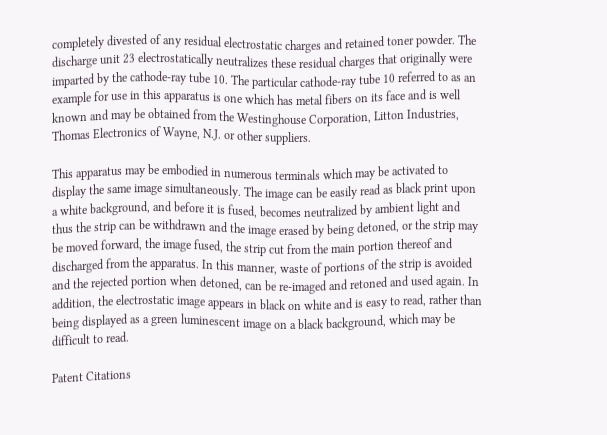completely divested of any residual electrostatic charges and retained toner powder. The discharge unit 23 electrostatically neutralizes these residual charges that originally were imparted by the cathode-ray tube 10. The particular cathode-ray tube 10 referred to as an example for use in this apparatus is one which has metal fibers on its face and is well known and may be obtained from the Westinghouse Corporation, Litton Industries, Thomas Electronics of Wayne, N.J. or other suppliers.

This apparatus may be embodied in numerous terminals which may be activated to display the same image simultaneously. The image can be easily read as black print upon a white background, and before it is fused, becomes neutralized by ambient light and thus the strip can be withdrawn and the image erased by being detoned, or the strip may be moved forward, the image fused, the strip cut from the main portion thereof and discharged from the apparatus. In this manner, waste of portions of the strip is avoided and the rejected portion when detoned, can be re-imaged and retoned and used again. In addition, the electrostatic image appears in black on white and is easy to read, rather than being displayed as a green luminescent image on a black background, which may be difficult to read.

Patent Citations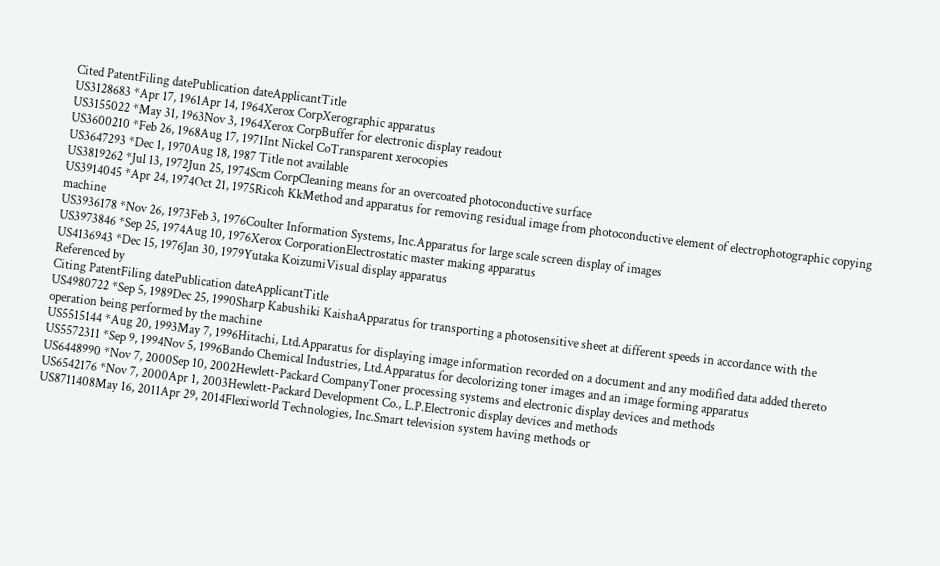Cited PatentFiling datePublication dateApplicantTitle
US3128683 *Apr 17, 1961Apr 14, 1964Xerox CorpXerographic apparatus
US3155022 *May 31, 1963Nov 3, 1964Xerox CorpBuffer for electronic display readout
US3600210 *Feb 26, 1968Aug 17, 1971Int Nickel CoTransparent xerocopies
US3647293 *Dec 1, 1970Aug 18, 1987 Title not available
US3819262 *Jul 13, 1972Jun 25, 1974Scm CorpCleaning means for an overcoated photoconductive surface
US3914045 *Apr 24, 1974Oct 21, 1975Ricoh KkMethod and apparatus for removing residual image from photoconductive element of electrophotographic copying machine
US3936178 *Nov 26, 1973Feb 3, 1976Coulter Information Systems, Inc.Apparatus for large scale screen display of images
US3973846 *Sep 25, 1974Aug 10, 1976Xerox CorporationElectrostatic master making apparatus
US4136943 *Dec 15, 1976Jan 30, 1979Yutaka KoizumiVisual display apparatus
Referenced by
Citing PatentFiling datePublication dateApplicantTitle
US4980722 *Sep 5, 1989Dec 25, 1990Sharp Kabushiki KaishaApparatus for transporting a photosensitive sheet at different speeds in accordance with the operation being performed by the machine
US5515144 *Aug 20, 1993May 7, 1996Hitachi, Ltd.Apparatus for displaying image information recorded on a document and any modified data added thereto
US5572311 *Sep 9, 1994Nov 5, 1996Bando Chemical Industries, Ltd.Apparatus for decolorizing toner images and an image forming apparatus
US6448990 *Nov 7, 2000Sep 10, 2002Hewlett-Packard CompanyToner processing systems and electronic display devices and methods
US6542176 *Nov 7, 2000Apr 1, 2003Hewlett-Packard Development Co., L.P.Electronic display devices and methods
US8711408May 16, 2011Apr 29, 2014Flexiworld Technologies, Inc.Smart television system having methods or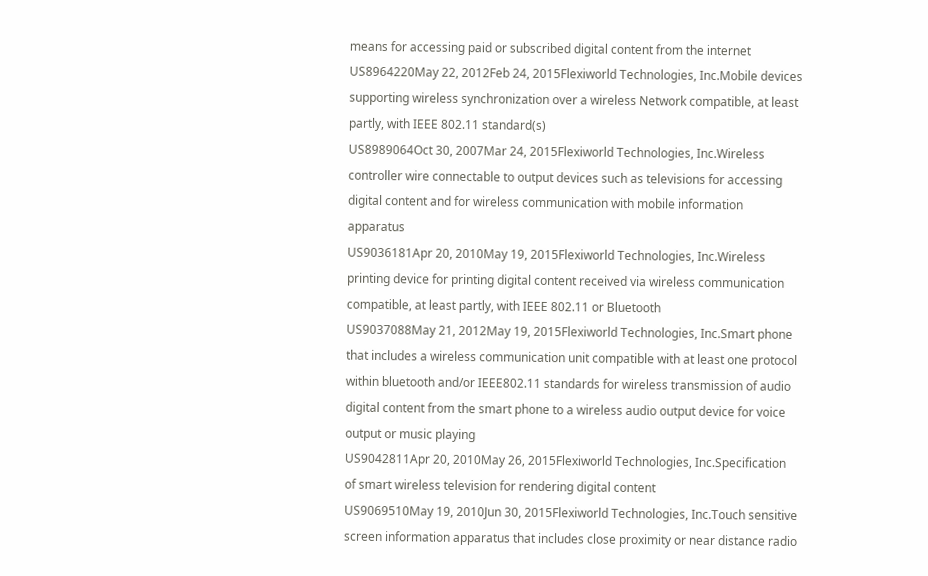means for accessing paid or subscribed digital content from the internet
US8964220May 22, 2012Feb 24, 2015Flexiworld Technologies, Inc.Mobile devices supporting wireless synchronization over a wireless Network compatible, at least partly, with IEEE 802.11 standard(s)
US8989064Oct 30, 2007Mar 24, 2015Flexiworld Technologies, Inc.Wireless controller wire connectable to output devices such as televisions for accessing digital content and for wireless communication with mobile information apparatus
US9036181Apr 20, 2010May 19, 2015Flexiworld Technologies, Inc.Wireless printing device for printing digital content received via wireless communication compatible, at least partly, with IEEE 802.11 or Bluetooth
US9037088May 21, 2012May 19, 2015Flexiworld Technologies, Inc.Smart phone that includes a wireless communication unit compatible with at least one protocol within bluetooth and/or IEEE802.11 standards for wireless transmission of audio digital content from the smart phone to a wireless audio output device for voice output or music playing
US9042811Apr 20, 2010May 26, 2015Flexiworld Technologies, Inc.Specification of smart wireless television for rendering digital content
US9069510May 19, 2010Jun 30, 2015Flexiworld Technologies, Inc.Touch sensitive screen information apparatus that includes close proximity or near distance radio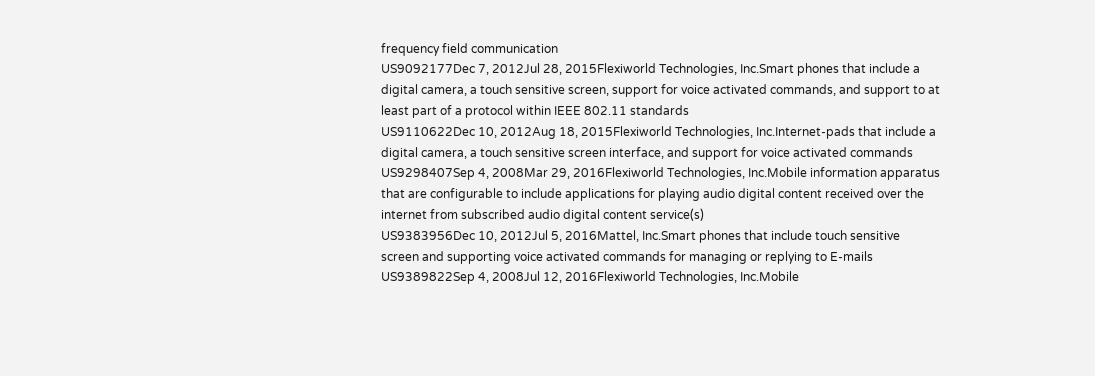frequency field communication
US9092177Dec 7, 2012Jul 28, 2015Flexiworld Technologies, Inc.Smart phones that include a digital camera, a touch sensitive screen, support for voice activated commands, and support to at least part of a protocol within IEEE 802.11 standards
US9110622Dec 10, 2012Aug 18, 2015Flexiworld Technologies, Inc.Internet-pads that include a digital camera, a touch sensitive screen interface, and support for voice activated commands
US9298407Sep 4, 2008Mar 29, 2016Flexiworld Technologies, Inc.Mobile information apparatus that are configurable to include applications for playing audio digital content received over the internet from subscribed audio digital content service(s)
US9383956Dec 10, 2012Jul 5, 2016Mattel, Inc.Smart phones that include touch sensitive screen and supporting voice activated commands for managing or replying to E-mails
US9389822Sep 4, 2008Jul 12, 2016Flexiworld Technologies, Inc.Mobile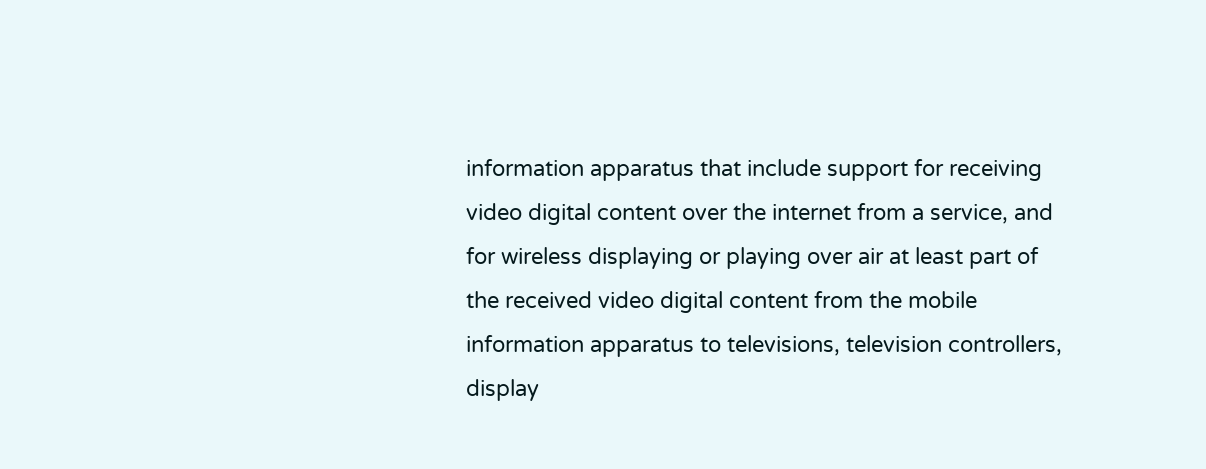information apparatus that include support for receiving video digital content over the internet from a service, and for wireless displaying or playing over air at least part of the received video digital content from the mobile information apparatus to televisions, television controllers, display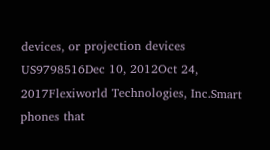devices, or projection devices
US9798516Dec 10, 2012Oct 24, 2017Flexiworld Technologies, Inc.Smart phones that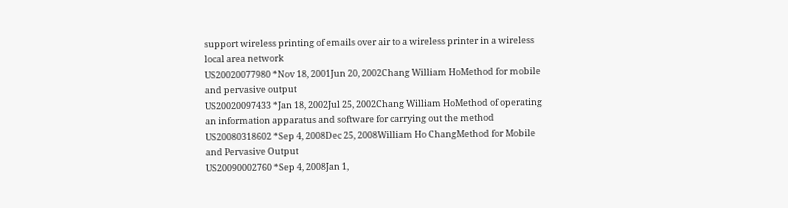support wireless printing of emails over air to a wireless printer in a wireless local area network
US20020077980 *Nov 18, 2001Jun 20, 2002Chang William HoMethod for mobile and pervasive output
US20020097433 *Jan 18, 2002Jul 25, 2002Chang William HoMethod of operating an information apparatus and software for carrying out the method
US20080318602 *Sep 4, 2008Dec 25, 2008William Ho ChangMethod for Mobile and Pervasive Output
US20090002760 *Sep 4, 2008Jan 1,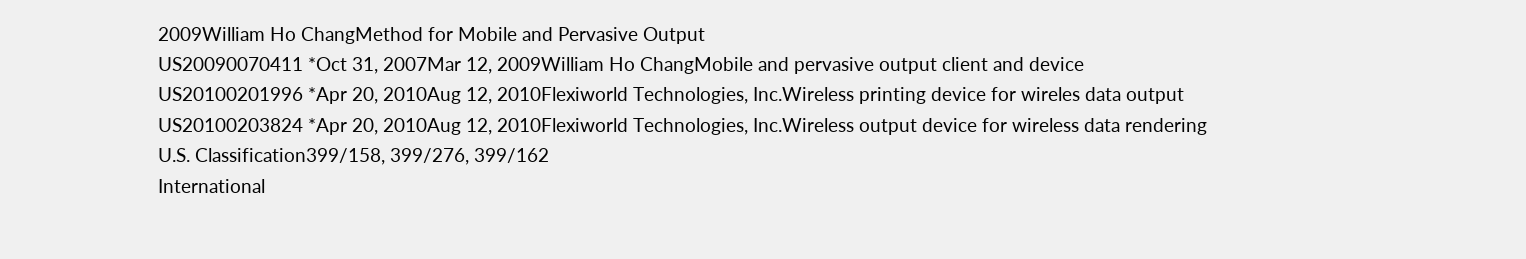2009William Ho ChangMethod for Mobile and Pervasive Output
US20090070411 *Oct 31, 2007Mar 12, 2009William Ho ChangMobile and pervasive output client and device
US20100201996 *Apr 20, 2010Aug 12, 2010Flexiworld Technologies, Inc.Wireless printing device for wireles data output
US20100203824 *Apr 20, 2010Aug 12, 2010Flexiworld Technologies, Inc.Wireless output device for wireless data rendering
U.S. Classification399/158, 399/276, 399/162
International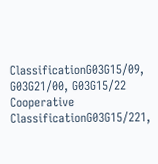ClassificationG03G15/09, G03G21/00, G03G15/22
Cooperative ClassificationG03G15/221,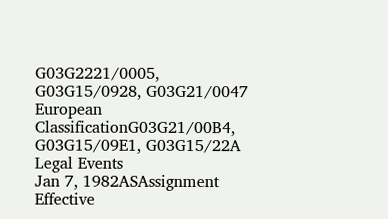G03G2221/0005, G03G15/0928, G03G21/0047
European ClassificationG03G21/00B4, G03G15/09E1, G03G15/22A
Legal Events
Jan 7, 1982ASAssignment
Effective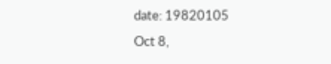date: 19820105
Oct 8,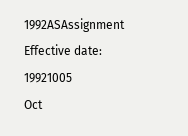1992ASAssignment
Effective date: 19921005
Oct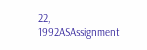22, 1992ASAssignment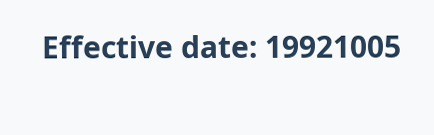Effective date: 19921005